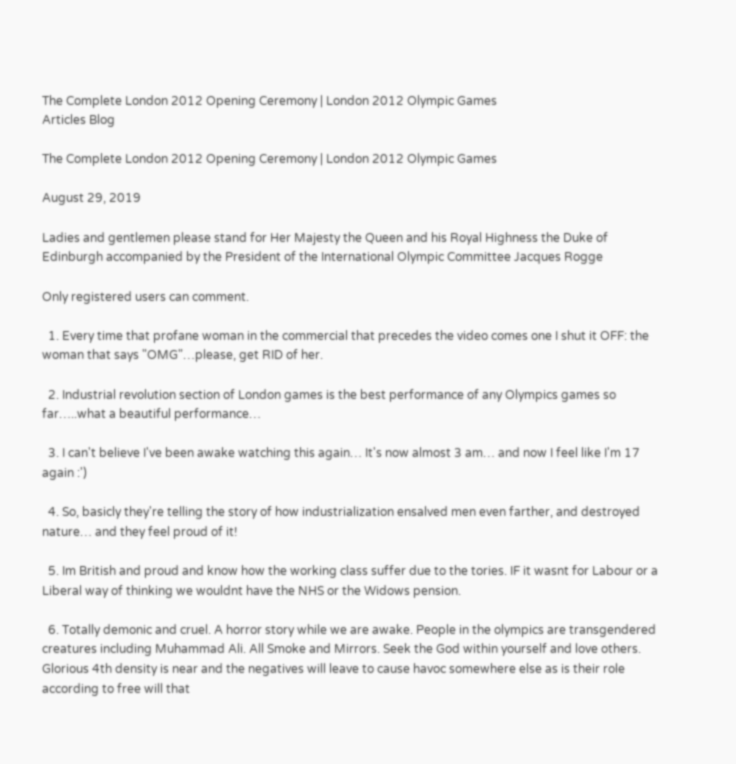The Complete London 2012 Opening Ceremony | London 2012 Olympic Games
Articles Blog

The Complete London 2012 Opening Ceremony | London 2012 Olympic Games

August 29, 2019

Ladies and gentlemen please stand for Her Majesty the Queen and his Royal Highness the Duke of Edinburgh accompanied by the President of the International Olympic Committee Jacques Rogge

Only registered users can comment.

  1. Every time that profane woman in the commercial that precedes the video comes one I shut it OFF: the woman that says "OMG"…please, get RID of her.

  2. Industrial revolution section of London games is the best performance of any Olympics games so far…..what a beautiful performance…

  3. I can't believe I've been awake watching this again… It's now almost 3 am… and now I feel like I'm 17 again :')

  4. So, basicly they're telling the story of how industrialization ensalved men even farther, and destroyed nature… and they feel proud of it!

  5. Im British and proud and know how the working class suffer due to the tories. IF it wasnt for Labour or a Liberal way of thinking we wouldnt have the NHS or the Widows pension.

  6. Totally demonic and cruel. A horror story while we are awake. People in the olympics are transgendered creatures including Muhammad Ali. All Smoke and Mirrors. Seek the God within yourself and love others. Glorious 4th density is near and the negatives will leave to cause havoc somewhere else as is their role according to free will that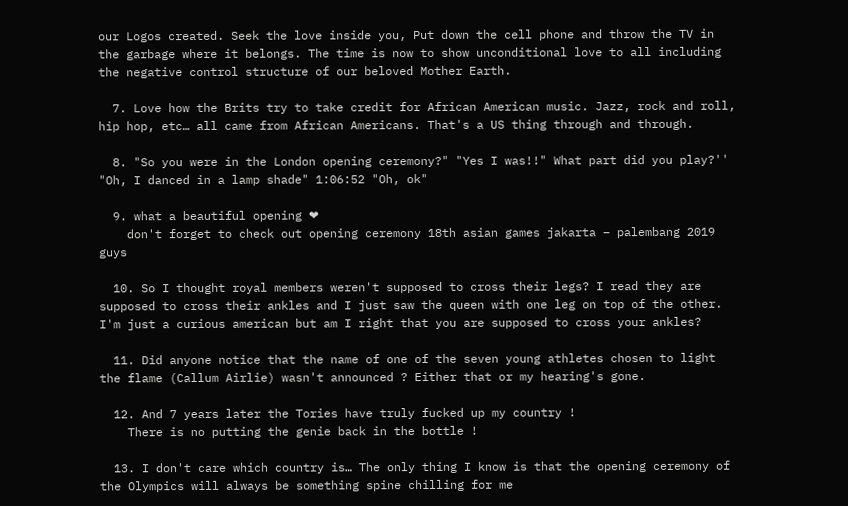our Logos created. Seek the love inside you, Put down the cell phone and throw the TV in the garbage where it belongs. The time is now to show unconditional love to all including the negative control structure of our beloved Mother Earth.

  7. Love how the Brits try to take credit for African American music. Jazz, rock and roll, hip hop, etc… all came from African Americans. That's a US thing through and through.

  8. "So you were in the London opening ceremony?" "Yes I was!!" What part did you play?'' "Oh, I danced in a lamp shade" 1:06:52 "Oh, ok"

  9. what a beautiful opening ❤
    don't forget to check out opening ceremony 18th asian games jakarta – palembang 2019 guys

  10. So I thought royal members weren't supposed to cross their legs? I read they are supposed to cross their ankles and I just saw the queen with one leg on top of the other. I'm just a curious american but am I right that you are supposed to cross your ankles?

  11. Did anyone notice that the name of one of the seven young athletes chosen to light the flame (Callum Airlie) wasn't announced ? Either that or my hearing's gone.

  12. And 7 years later the Tories have truly fucked up my country !
    There is no putting the genie back in the bottle !

  13. I don't care which country is… The only thing I know is that the opening ceremony of the Olympics will always be something spine chilling for me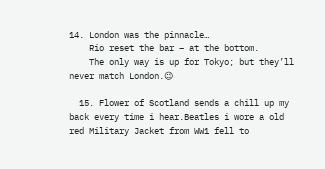14. London was the pinnacle…
    Rio reset the bar – at the bottom.
    The only way is up for Tokyo; but they’ll never match London.😉

  15. Flower of Scotland sends a chill up my back every time i hear.Beatles i wore a old red Military Jacket from WW1 fell to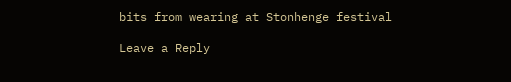bits from wearing at Stonhenge festival

Leave a Reply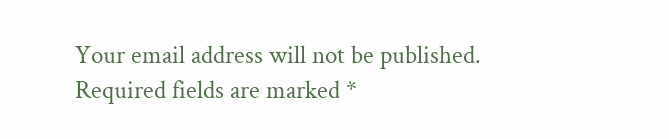Your email address will not be published. Required fields are marked *